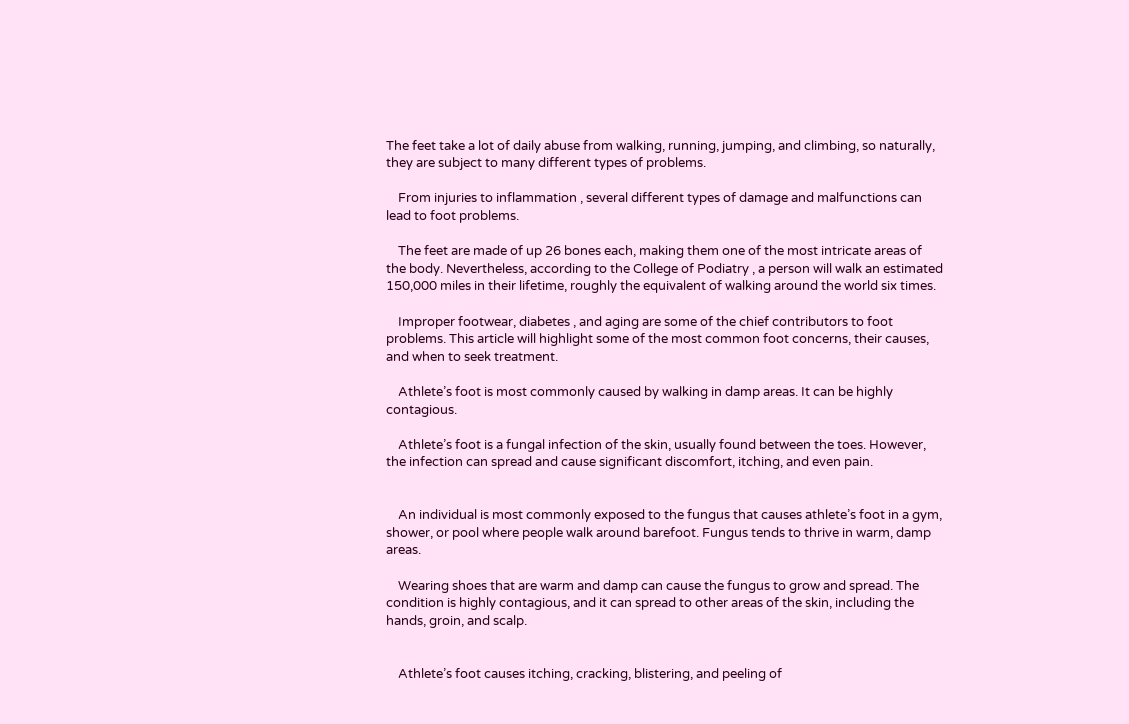The feet take a lot of daily abuse from walking, running, jumping, and climbing, so naturally, they are subject to many different types of problems.

    From injuries to inflammation , several different types of damage and malfunctions can lead to foot problems.

    The feet are made of up 26 bones each, making them one of the most intricate areas of the body. Nevertheless, according to the College of Podiatry , a person will walk an estimated 150,000 miles in their lifetime, roughly the equivalent of walking around the world six times.

    Improper footwear, diabetes , and aging are some of the chief contributors to foot problems. This article will highlight some of the most common foot concerns, their causes, and when to seek treatment.

    Athlete’s foot is most commonly caused by walking in damp areas. It can be highly contagious.

    Athlete’s foot is a fungal infection of the skin, usually found between the toes. However, the infection can spread and cause significant discomfort, itching, and even pain.


    An individual is most commonly exposed to the fungus that causes athlete’s foot in a gym, shower, or pool where people walk around barefoot. Fungus tends to thrive in warm, damp areas.

    Wearing shoes that are warm and damp can cause the fungus to grow and spread. The condition is highly contagious, and it can spread to other areas of the skin, including the hands, groin, and scalp.


    Athlete’s foot causes itching, cracking, blistering, and peeling of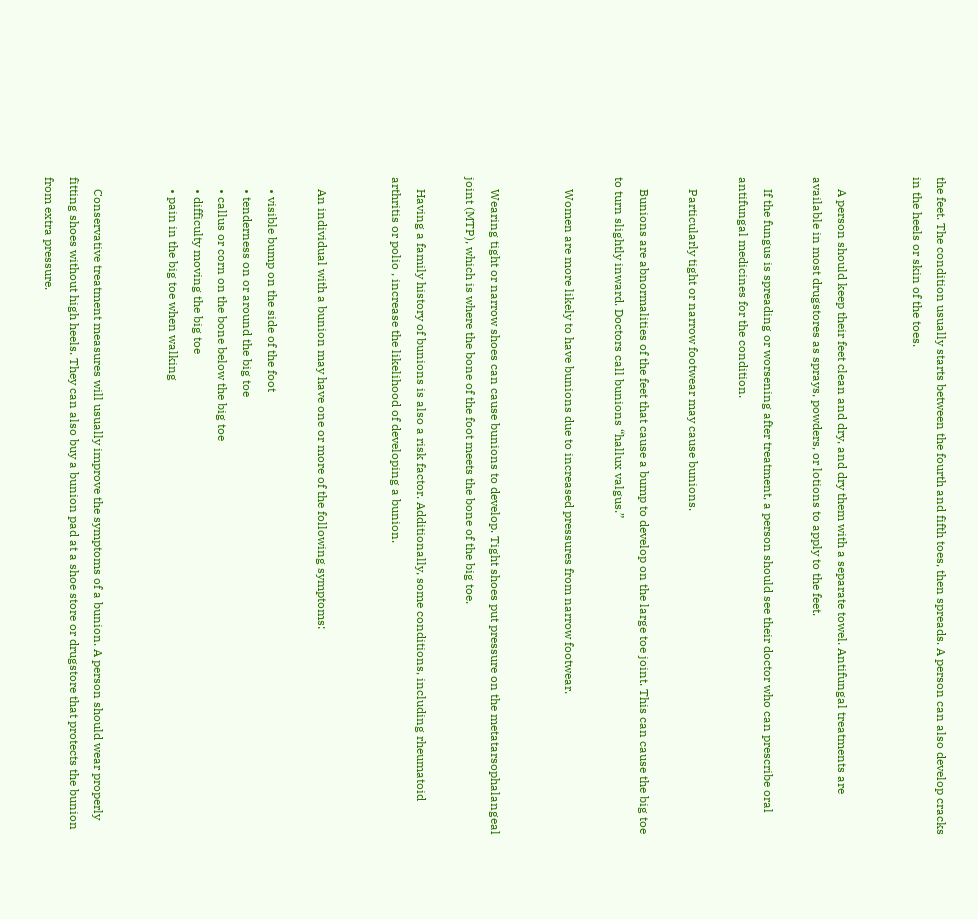the feet. The condition usually starts between the fourth and fifth toes, then spreads. A person can also develop cracks in the heels or skin of the toes.


    A person should keep their feet clean and dry, and dry them with a separate towel. Antifungal treatments are available in most drugstores as sprays, powders, or lotions to apply to the feet.

    If the fungus is spreading or worsening after treatment, a person should see their doctor who can prescribe oral antifungal medicines for the condition.

    Particularly tight or narrow footwear may cause bunions.

    Bunions are abnormalities of the feet that cause a bump to develop on the large toe joint. This can cause the big toe to turn slightly inward. Doctors call bunions “hallux valgus.”

    Women are more likely to have bunions due to increased pressures from narrow footwear.


    Wearing tight or narrow shoes can cause bunions to develop. Tight shoes put pressure on the metatarsophalangeal joint (MTP), which is where the bone of the foot meets the bone of the big toe.

    Having a family history of bunions is also a risk factor. Additionally, some conditions, including rheumatoid arthritis or polio , increase the likelihood of developing a bunion.


    An individual with a bunion may have one or more of the following symptoms:

    • visible bump on the side of the foot
    • tenderness on or around the big toe
    • callus or corn on the bone below the big toe
    • difficulty moving the big toe
    • pain in the big toe when walking


    Conservative treatment measures will usually improve the symptoms of a bunion. A person should wear properly fitting shoes without high heels. They can also buy a bunion pad at a shoe store or drugstore that protects the bunion from extra pressure.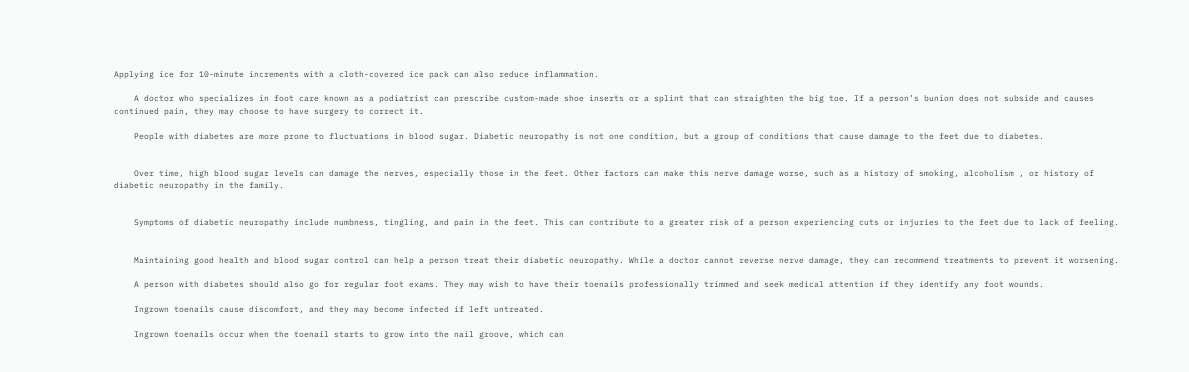Applying ice for 10-minute increments with a cloth-covered ice pack can also reduce inflammation.

    A doctor who specializes in foot care known as a podiatrist can prescribe custom-made shoe inserts or a splint that can straighten the big toe. If a person’s bunion does not subside and causes continued pain, they may choose to have surgery to correct it.

    People with diabetes are more prone to fluctuations in blood sugar. Diabetic neuropathy is not one condition, but a group of conditions that cause damage to the feet due to diabetes.


    Over time, high blood sugar levels can damage the nerves, especially those in the feet. Other factors can make this nerve damage worse, such as a history of smoking, alcoholism , or history of diabetic neuropathy in the family.


    Symptoms of diabetic neuropathy include numbness, tingling, and pain in the feet. This can contribute to a greater risk of a person experiencing cuts or injuries to the feet due to lack of feeling.


    Maintaining good health and blood sugar control can help a person treat their diabetic neuropathy. While a doctor cannot reverse nerve damage, they can recommend treatments to prevent it worsening.

    A person with diabetes should also go for regular foot exams. They may wish to have their toenails professionally trimmed and seek medical attention if they identify any foot wounds.

    Ingrown toenails cause discomfort, and they may become infected if left untreated.

    Ingrown toenails occur when the toenail starts to grow into the nail groove, which can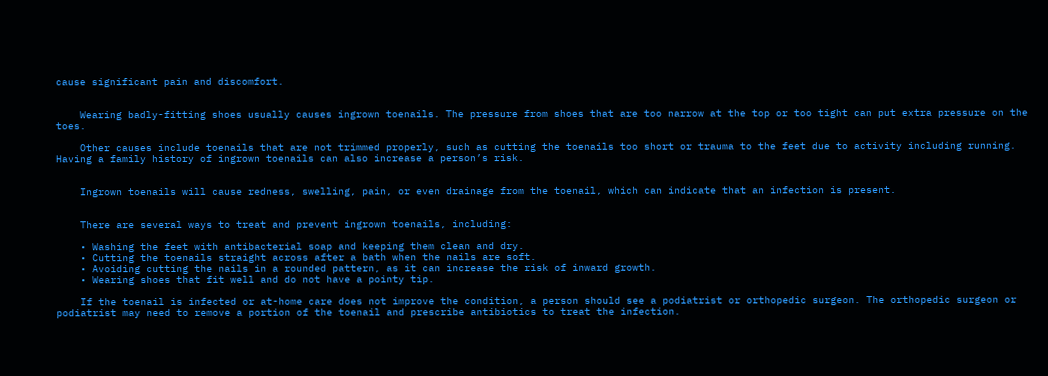cause significant pain and discomfort.


    Wearing badly-fitting shoes usually causes ingrown toenails. The pressure from shoes that are too narrow at the top or too tight can put extra pressure on the toes.

    Other causes include toenails that are not trimmed properly, such as cutting the toenails too short or trauma to the feet due to activity including running. Having a family history of ingrown toenails can also increase a person’s risk.


    Ingrown toenails will cause redness, swelling, pain, or even drainage from the toenail, which can indicate that an infection is present.


    There are several ways to treat and prevent ingrown toenails, including:

    • Washing the feet with antibacterial soap and keeping them clean and dry.
    • Cutting the toenails straight across after a bath when the nails are soft.
    • Avoiding cutting the nails in a rounded pattern, as it can increase the risk of inward growth.
    • Wearing shoes that fit well and do not have a pointy tip.

    If the toenail is infected or at-home care does not improve the condition, a person should see a podiatrist or orthopedic surgeon. The orthopedic surgeon or podiatrist may need to remove a portion of the toenail and prescribe antibiotics to treat the infection.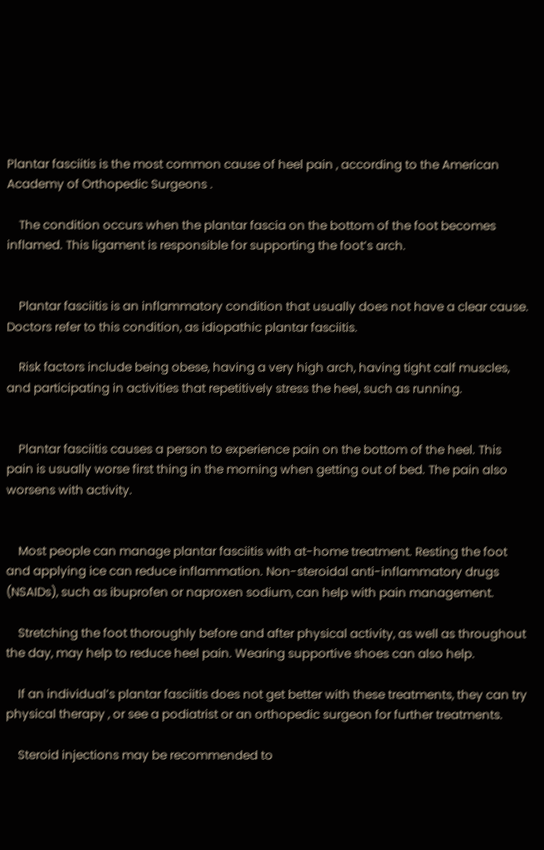Plantar fasciitis is the most common cause of heel pain , according to the American Academy of Orthopedic Surgeons .

    The condition occurs when the plantar fascia on the bottom of the foot becomes inflamed. This ligament is responsible for supporting the foot’s arch.


    Plantar fasciitis is an inflammatory condition that usually does not have a clear cause. Doctors refer to this condition, as idiopathic plantar fasciitis.

    Risk factors include being obese, having a very high arch, having tight calf muscles, and participating in activities that repetitively stress the heel, such as running.


    Plantar fasciitis causes a person to experience pain on the bottom of the heel. This pain is usually worse first thing in the morning when getting out of bed. The pain also worsens with activity.


    Most people can manage plantar fasciitis with at-home treatment. Resting the foot and applying ice can reduce inflammation. Non-steroidal anti-inflammatory drugs (NSAIDs), such as ibuprofen or naproxen sodium, can help with pain management.

    Stretching the foot thoroughly before and after physical activity, as well as throughout the day, may help to reduce heel pain. Wearing supportive shoes can also help.

    If an individual’s plantar fasciitis does not get better with these treatments, they can try physical therapy , or see a podiatrist or an orthopedic surgeon for further treatments.

    Steroid injections may be recommended to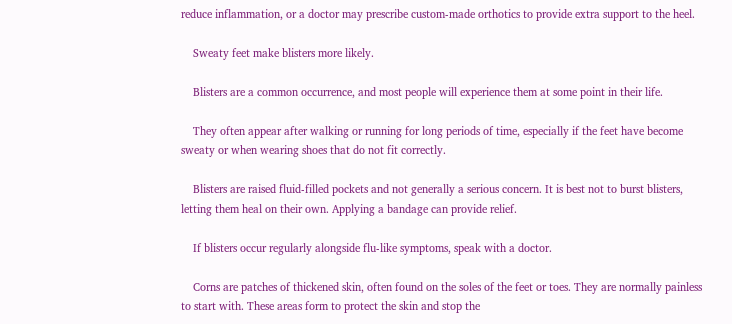reduce inflammation, or a doctor may prescribe custom-made orthotics to provide extra support to the heel.

    Sweaty feet make blisters more likely.

    Blisters are a common occurrence, and most people will experience them at some point in their life.

    They often appear after walking or running for long periods of time, especially if the feet have become sweaty or when wearing shoes that do not fit correctly.

    Blisters are raised fluid-filled pockets and not generally a serious concern. It is best not to burst blisters, letting them heal on their own. Applying a bandage can provide relief.

    If blisters occur regularly alongside flu-like symptoms, speak with a doctor.

    Corns are patches of thickened skin, often found on the soles of the feet or toes. They are normally painless to start with. These areas form to protect the skin and stop the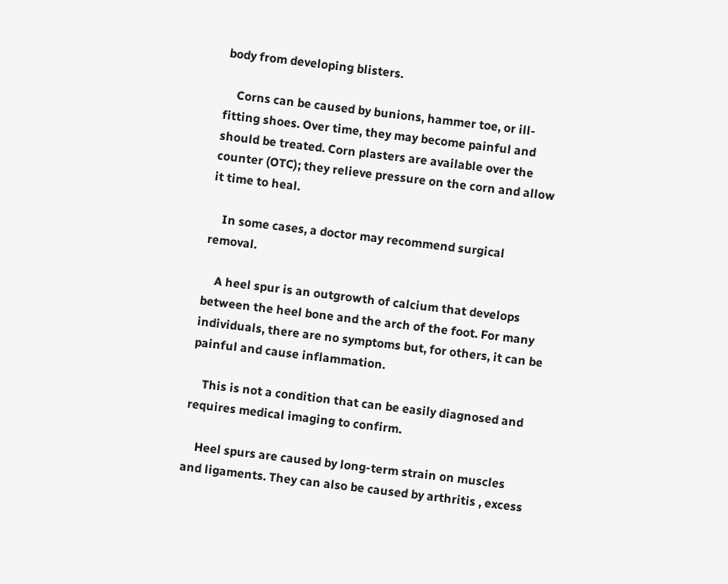body from developing blisters.

    Corns can be caused by bunions, hammer toe, or ill-fitting shoes. Over time, they may become painful and should be treated. Corn plasters are available over the counter (OTC); they relieve pressure on the corn and allow it time to heal.

    In some cases, a doctor may recommend surgical removal.

    A heel spur is an outgrowth of calcium that develops between the heel bone and the arch of the foot. For many individuals, there are no symptoms but, for others, it can be painful and cause inflammation.

    This is not a condition that can be easily diagnosed and requires medical imaging to confirm.

    Heel spurs are caused by long-term strain on muscles and ligaments. They can also be caused by arthritis , excess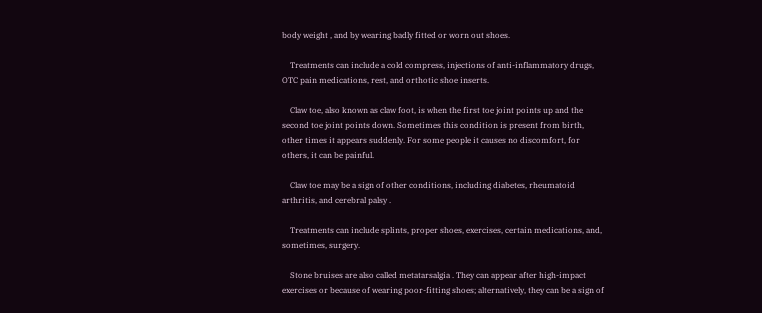body weight , and by wearing badly fitted or worn out shoes.

    Treatments can include a cold compress, injections of anti-inflammatory drugs, OTC pain medications, rest, and orthotic shoe inserts.

    Claw toe, also known as claw foot, is when the first toe joint points up and the second toe joint points down. Sometimes this condition is present from birth, other times it appears suddenly. For some people it causes no discomfort, for others, it can be painful.

    Claw toe may be a sign of other conditions, including diabetes, rheumatoid arthritis, and cerebral palsy .

    Treatments can include splints, proper shoes, exercises, certain medications, and, sometimes, surgery.

    Stone bruises are also called metatarsalgia . They can appear after high-impact exercises or because of wearing poor-fitting shoes; alternatively, they can be a sign of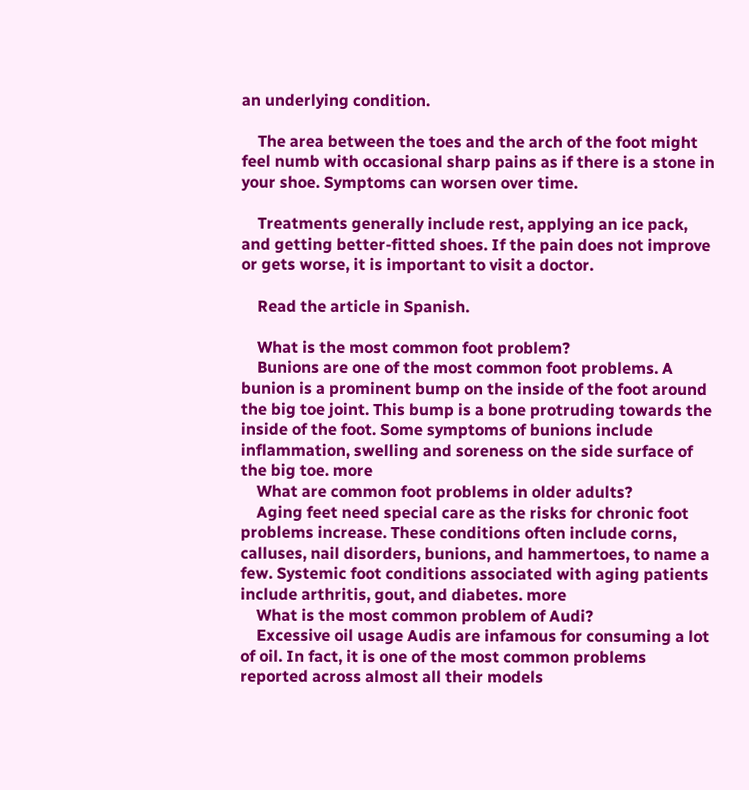an underlying condition.

    The area between the toes and the arch of the foot might feel numb with occasional sharp pains as if there is a stone in your shoe. Symptoms can worsen over time.

    Treatments generally include rest, applying an ice pack, and getting better-fitted shoes. If the pain does not improve or gets worse, it is important to visit a doctor.

    Read the article in Spanish.

    What is the most common foot problem?
    Bunions are one of the most common foot problems. A bunion is a prominent bump on the inside of the foot around the big toe joint. This bump is a bone protruding towards the inside of the foot. Some symptoms of bunions include inflammation, swelling and soreness on the side surface of the big toe. more
    What are common foot problems in older adults?
    Aging feet need special care as the risks for chronic foot problems increase. These conditions often include corns, calluses, nail disorders, bunions, and hammertoes, to name a few. Systemic foot conditions associated with aging patients include arthritis, gout, and diabetes. more
    What is the most common problem of Audi?
    Excessive oil usage Audis are infamous for consuming a lot of oil. In fact, it is one of the most common problems reported across almost all their models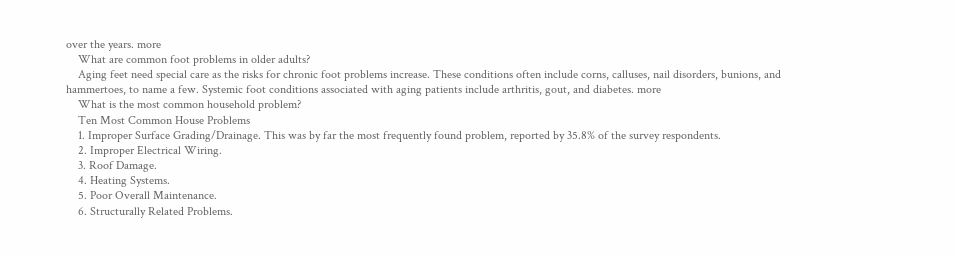over the years. more
    What are common foot problems in older adults?
    Aging feet need special care as the risks for chronic foot problems increase. These conditions often include corns, calluses, nail disorders, bunions, and hammertoes, to name a few. Systemic foot conditions associated with aging patients include arthritis, gout, and diabetes. more
    What is the most common household problem?
    Ten Most Common House Problems
    1. Improper Surface Grading/Drainage. This was by far the most frequently found problem, reported by 35.8% of the survey respondents.
    2. Improper Electrical Wiring.
    3. Roof Damage.
    4. Heating Systems.
    5. Poor Overall Maintenance.
    6. Structurally Related Problems.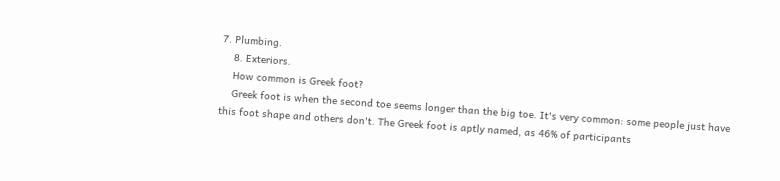7. Plumbing.
    8. Exteriors.
    How common is Greek foot?
    Greek foot is when the second toe seems longer than the big toe. It's very common: some people just have this foot shape and others don't. The Greek foot is aptly named, as 46% of participants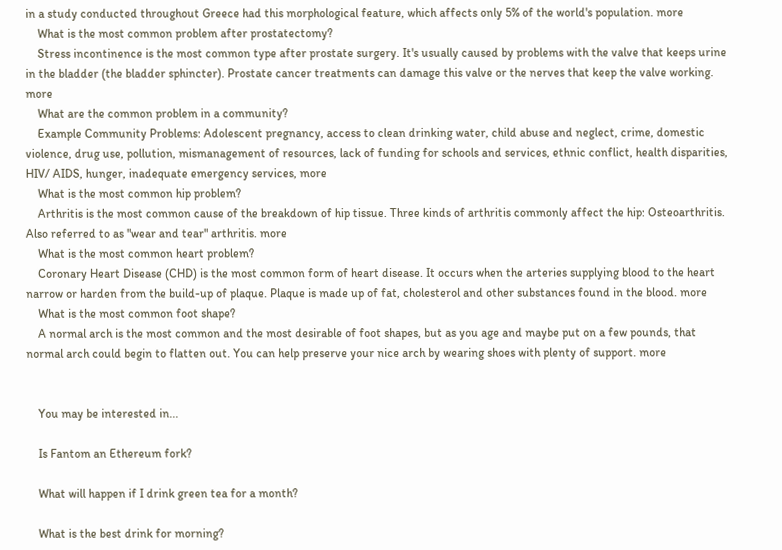in a study conducted throughout Greece had this morphological feature, which affects only 5% of the world's population. more
    What is the most common problem after prostatectomy?
    Stress incontinence is the most common type after prostate surgery. It's usually caused by problems with the valve that keeps urine in the bladder (the bladder sphincter). Prostate cancer treatments can damage this valve or the nerves that keep the valve working. more
    What are the common problem in a community?
    Example Community Problems: Adolescent pregnancy, access to clean drinking water, child abuse and neglect, crime, domestic violence, drug use, pollution, mismanagement of resources, lack of funding for schools and services, ethnic conflict, health disparities, HIV/ AIDS, hunger, inadequate emergency services, more
    What is the most common hip problem?
    Arthritis is the most common cause of the breakdown of hip tissue. Three kinds of arthritis commonly affect the hip: Osteoarthritis. Also referred to as "wear and tear" arthritis. more
    What is the most common heart problem?
    Coronary Heart Disease (CHD) is the most common form of heart disease. It occurs when the arteries supplying blood to the heart narrow or harden from the build-up of plaque. Plaque is made up of fat, cholesterol and other substances found in the blood. more
    What is the most common foot shape?
    A normal arch is the most common and the most desirable of foot shapes, but as you age and maybe put on a few pounds, that normal arch could begin to flatten out. You can help preserve your nice arch by wearing shoes with plenty of support. more


    You may be interested in...

    Is Fantom an Ethereum fork?

    What will happen if I drink green tea for a month?

    What is the best drink for morning?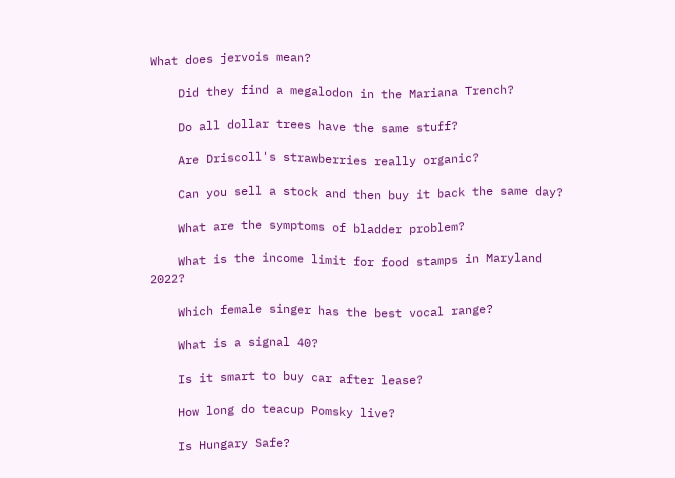What does jervois mean?

    Did they find a megalodon in the Mariana Trench?

    Do all dollar trees have the same stuff?

    Are Driscoll's strawberries really organic?

    Can you sell a stock and then buy it back the same day?

    What are the symptoms of bladder problem?

    What is the income limit for food stamps in Maryland 2022?

    Which female singer has the best vocal range?

    What is a signal 40?

    Is it smart to buy car after lease?

    How long do teacup Pomsky live?

    Is Hungary Safe?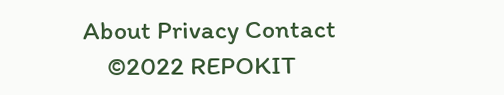About Privacy Contact
    ©2022 REPOKIT